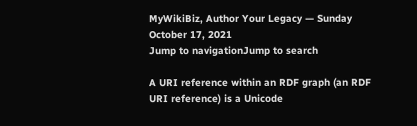MyWikiBiz, Author Your Legacy — Sunday October 17, 2021
Jump to navigationJump to search

A URI reference within an RDF graph (an RDF URI reference) is a Unicode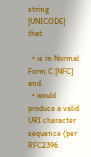string [UNICODE] that:

  • is in Normal Form C [NFC] and
  • would produce a valid URI character sequence (per RFC2396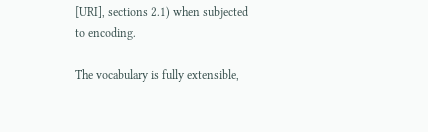[URI], sections 2.1) when subjected to encoding.

The vocabulary is fully extensible,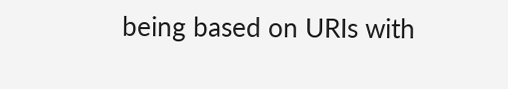being based on URIs with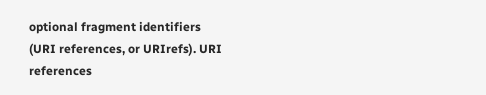optional fragment identifiers (URI references, or URIrefs). URI references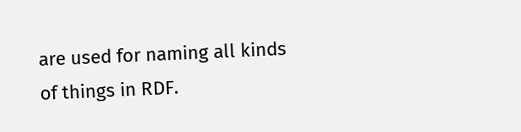are used for naming all kinds of things in RDF.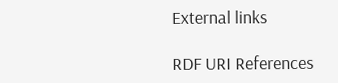External links

RDF URI References